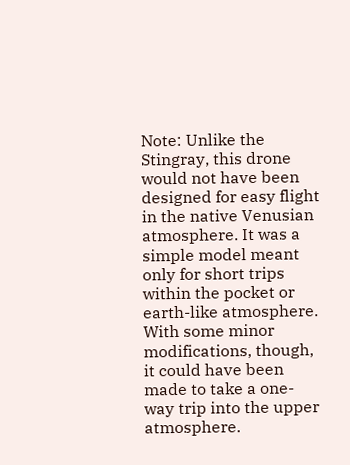Note: Unlike the Stingray, this drone would not have been designed for easy flight in the native Venusian atmosphere. It was a simple model meant only for short trips within the pocket or earth-like atmosphere. With some minor modifications, though, it could have been made to take a one-way trip into the upper atmosphere.